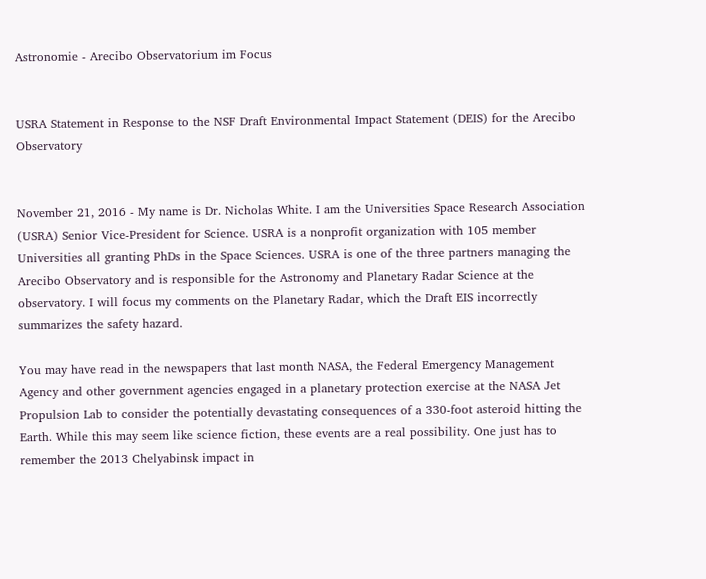Astronomie - Arecibo Observatorium im Focus


USRA Statement in Response to the NSF Draft Environmental Impact Statement (DEIS) for the Arecibo Observatory


November 21, 2016 - My name is Dr. Nicholas White. I am the Universities Space Research Association (USRA) Senior Vice-President for Science. USRA is a nonprofit organization with 105 member Universities all granting PhDs in the Space Sciences. USRA is one of the three partners managing the Arecibo Observatory and is responsible for the Astronomy and Planetary Radar Science at the observatory. I will focus my comments on the Planetary Radar, which the Draft EIS incorrectly summarizes the safety hazard.

You may have read in the newspapers that last month NASA, the Federal Emergency Management Agency and other government agencies engaged in a planetary protection exercise at the NASA Jet Propulsion Lab to consider the potentially devastating consequences of a 330-foot asteroid hitting the Earth. While this may seem like science fiction, these events are a real possibility. One just has to remember the 2013 Chelyabinsk impact in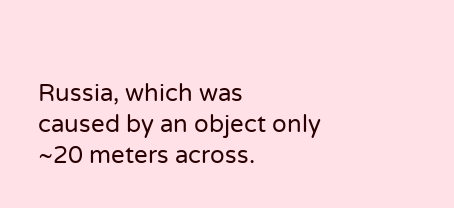Russia, which was caused by an object only ~20 meters across.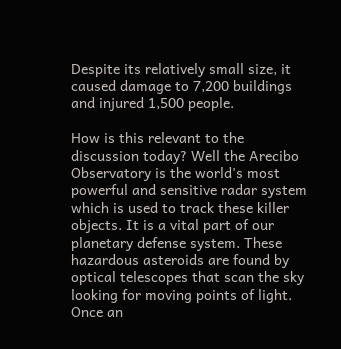Despite its relatively small size, it caused damage to 7,200 buildings and injured 1,500 people.

How is this relevant to the discussion today? Well the Arecibo Observatory is the world's most powerful and sensitive radar system which is used to track these killer objects. It is a vital part of our planetary defense system. These hazardous asteroids are found by optical telescopes that scan the sky looking for moving points of light. Once an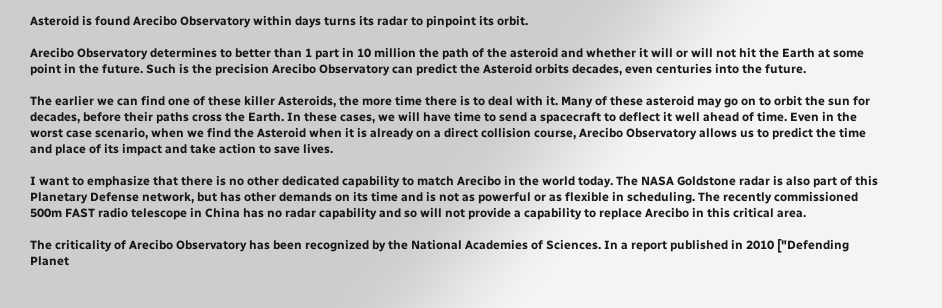Asteroid is found Arecibo Observatory within days turns its radar to pinpoint its orbit.

Arecibo Observatory determines to better than 1 part in 10 million the path of the asteroid and whether it will or will not hit the Earth at some point in the future. Such is the precision Arecibo Observatory can predict the Asteroid orbits decades, even centuries into the future.

The earlier we can find one of these killer Asteroids, the more time there is to deal with it. Many of these asteroid may go on to orbit the sun for decades, before their paths cross the Earth. In these cases, we will have time to send a spacecraft to deflect it well ahead of time. Even in the worst case scenario, when we find the Asteroid when it is already on a direct collision course, Arecibo Observatory allows us to predict the time and place of its impact and take action to save lives.

I want to emphasize that there is no other dedicated capability to match Arecibo in the world today. The NASA Goldstone radar is also part of this Planetary Defense network, but has other demands on its time and is not as powerful or as flexible in scheduling. The recently commissioned 500m FAST radio telescope in China has no radar capability and so will not provide a capability to replace Arecibo in this critical area.

The criticality of Arecibo Observatory has been recognized by the National Academies of Sciences. In a report published in 2010 ["Defending Planet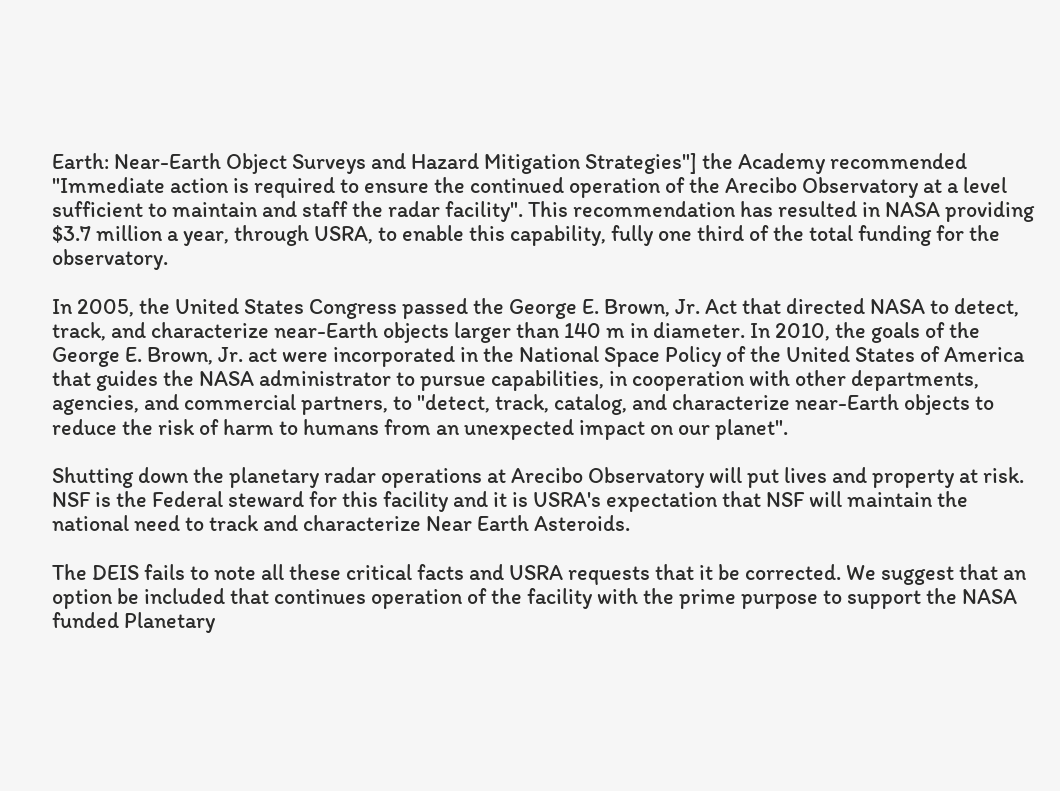Earth: Near-Earth Object Surveys and Hazard Mitigation Strategies"] the Academy recommended "Immediate action is required to ensure the continued operation of the Arecibo Observatory at a level sufficient to maintain and staff the radar facility". This recommendation has resulted in NASA providing $3.7 million a year, through USRA, to enable this capability, fully one third of the total funding for the observatory.

In 2005, the United States Congress passed the George E. Brown, Jr. Act that directed NASA to detect, track, and characterize near-Earth objects larger than 140 m in diameter. In 2010, the goals of the George E. Brown, Jr. act were incorporated in the National Space Policy of the United States of America that guides the NASA administrator to pursue capabilities, in cooperation with other departments, agencies, and commercial partners, to "detect, track, catalog, and characterize near-Earth objects to reduce the risk of harm to humans from an unexpected impact on our planet".

Shutting down the planetary radar operations at Arecibo Observatory will put lives and property at risk. NSF is the Federal steward for this facility and it is USRA's expectation that NSF will maintain the national need to track and characterize Near Earth Asteroids.

The DEIS fails to note all these critical facts and USRA requests that it be corrected. We suggest that an option be included that continues operation of the facility with the prime purpose to support the NASA funded Planetary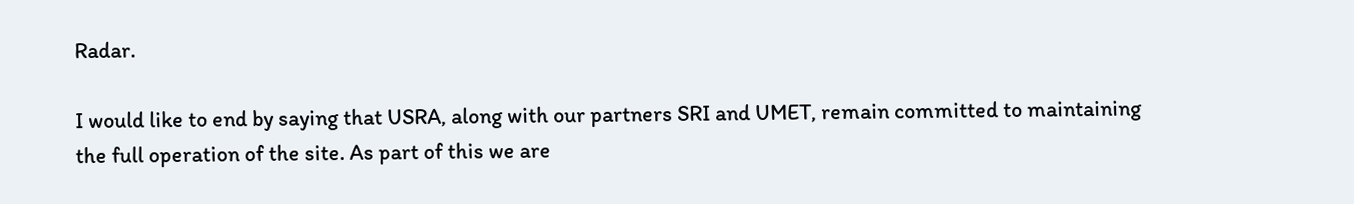Radar.

I would like to end by saying that USRA, along with our partners SRI and UMET, remain committed to maintaining the full operation of the site. As part of this we are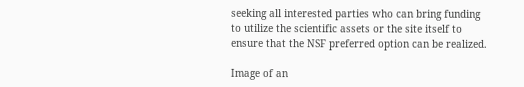seeking all interested parties who can bring funding to utilize the scientific assets or the site itself to ensure that the NSF preferred option can be realized.

Image of an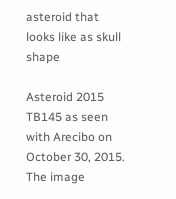asteroid that looks like as skull shape

Asteroid 2015 TB145 as seen with Arecibo on October 30, 2015. The image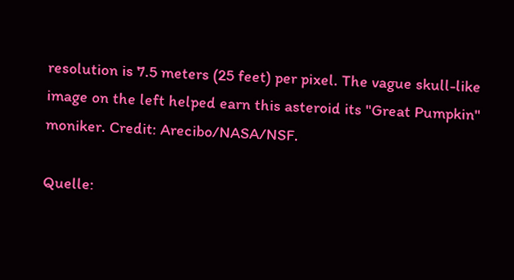resolution is 7.5 meters (25 feet) per pixel. The vague skull-like image on the left helped earn this asteroid its "Great Pumpkin" moniker. Credit: Arecibo/NASA/NSF.

Quelle: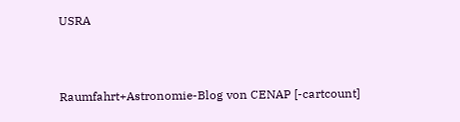USRA



Raumfahrt+Astronomie-Blog von CENAP [-cartcount]